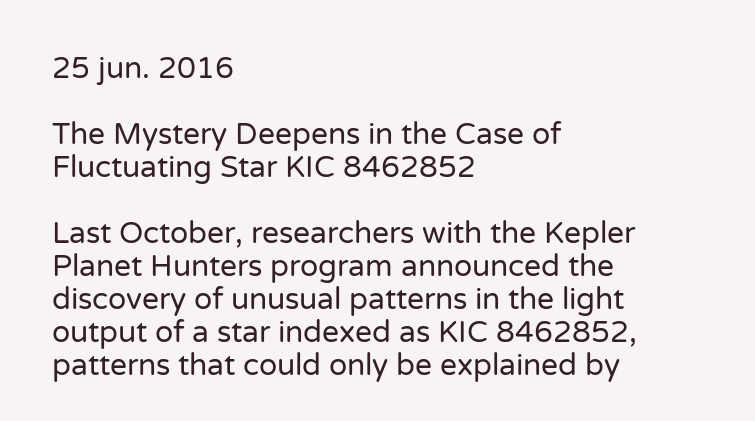25 jun. 2016

The Mystery Deepens in the Case of Fluctuating Star KIC 8462852

Last October, researchers with the Kepler Planet Hunters program announced the discovery of unusual patterns in the light output of a star indexed as KIC 8462852, patterns that could only be explained by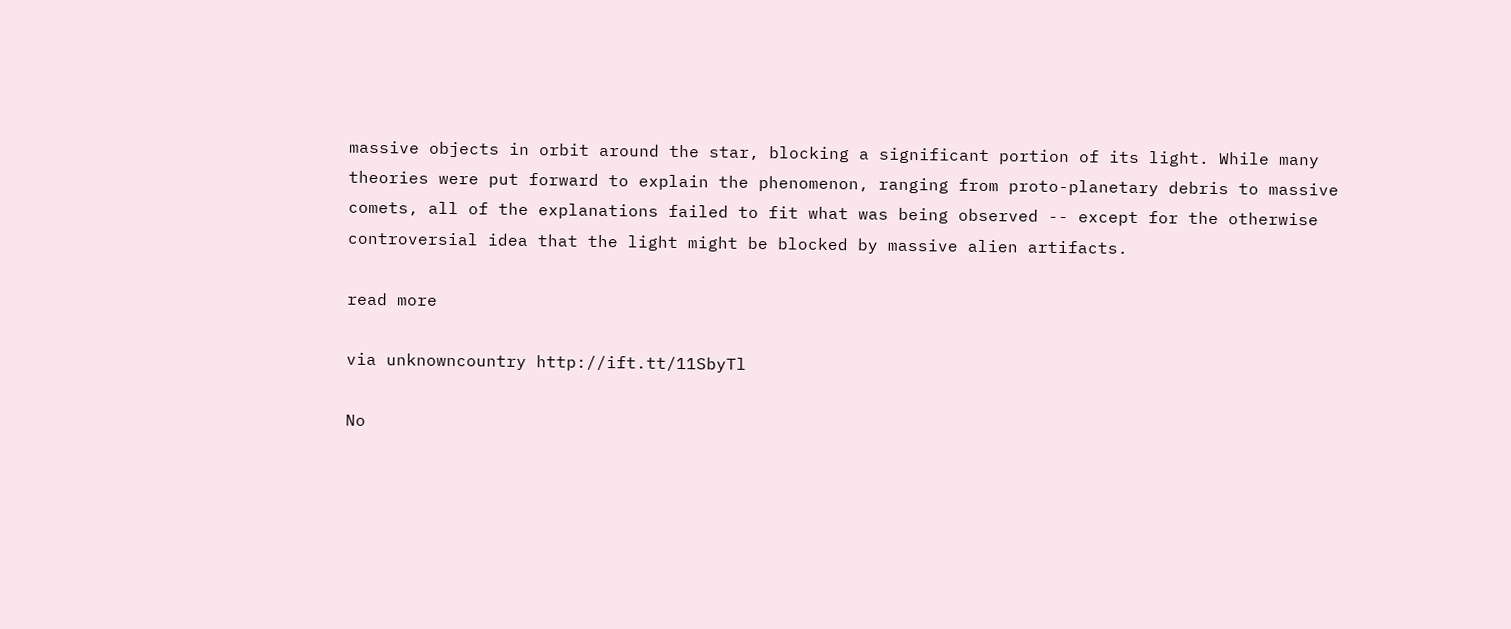massive objects in orbit around the star, blocking a significant portion of its light. While many theories were put forward to explain the phenomenon, ranging from proto-planetary debris to massive comets, all of the explanations failed to fit what was being observed -- except for the otherwise controversial idea that the light might be blocked by massive alien artifacts.

read more

via unknowncountry http://ift.tt/11SbyTl

No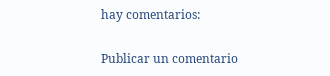hay comentarios:

Publicar un comentario